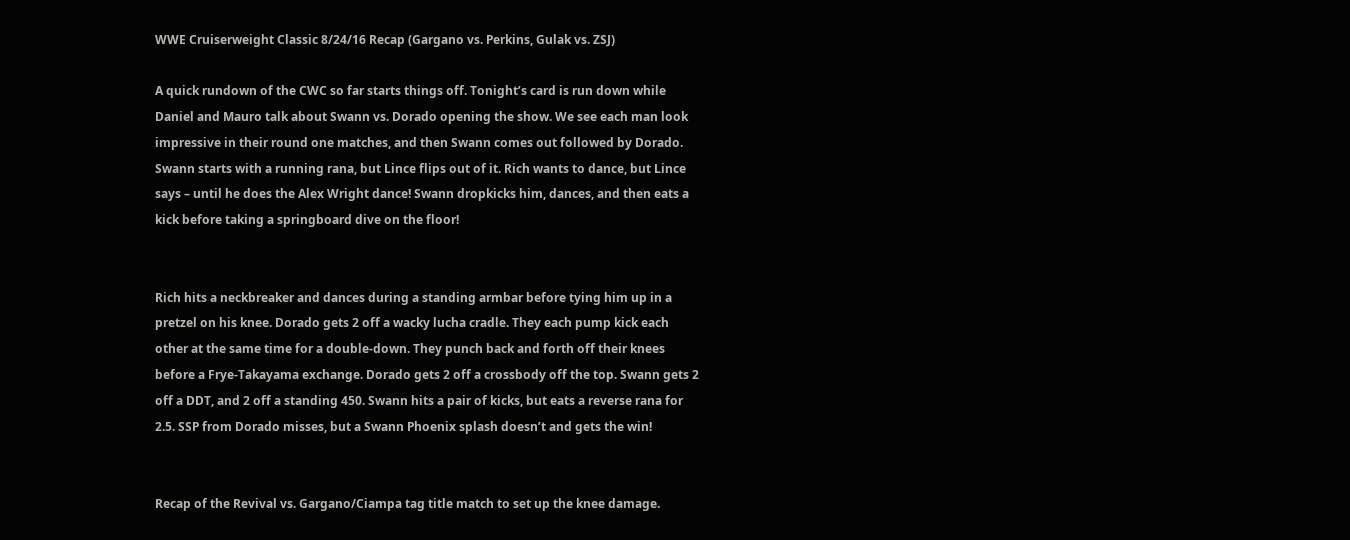WWE Cruiserweight Classic 8/24/16 Recap (Gargano vs. Perkins, Gulak vs. ZSJ)

A quick rundown of the CWC so far starts things off. Tonight’s card is run down while Daniel and Mauro talk about Swann vs. Dorado opening the show. We see each man look impressive in their round one matches, and then Swann comes out followed by Dorado. Swann starts with a running rana, but Lince flips out of it. Rich wants to dance, but Lince says – until he does the Alex Wright dance! Swann dropkicks him, dances, and then eats a kick before taking a springboard dive on the floor!


Rich hits a neckbreaker and dances during a standing armbar before tying him up in a pretzel on his knee. Dorado gets 2 off a wacky lucha cradle. They each pump kick each other at the same time for a double-down. They punch back and forth off their knees before a Frye-Takayama exchange. Dorado gets 2 off a crossbody off the top. Swann gets 2 off a DDT, and 2 off a standing 450. Swann hits a pair of kicks, but eats a reverse rana for 2.5. SSP from Dorado misses, but a Swann Phoenix splash doesn’t and gets the win!


Recap of the Revival vs. Gargano/Ciampa tag title match to set up the knee damage.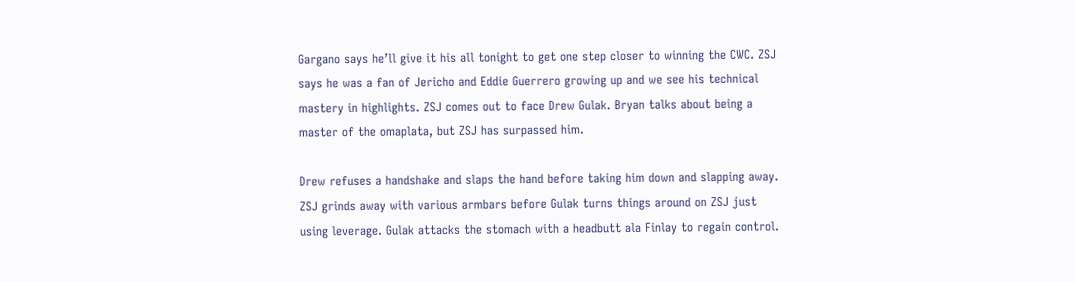Gargano says he’ll give it his all tonight to get one step closer to winning the CWC. ZSJ says he was a fan of Jericho and Eddie Guerrero growing up and we see his technical mastery in highlights. ZSJ comes out to face Drew Gulak. Bryan talks about being a master of the omaplata, but ZSJ has surpassed him.

Drew refuses a handshake and slaps the hand before taking him down and slapping away. ZSJ grinds away with various armbars before Gulak turns things around on ZSJ just using leverage. Gulak attacks the stomach with a headbutt ala Finlay to regain control.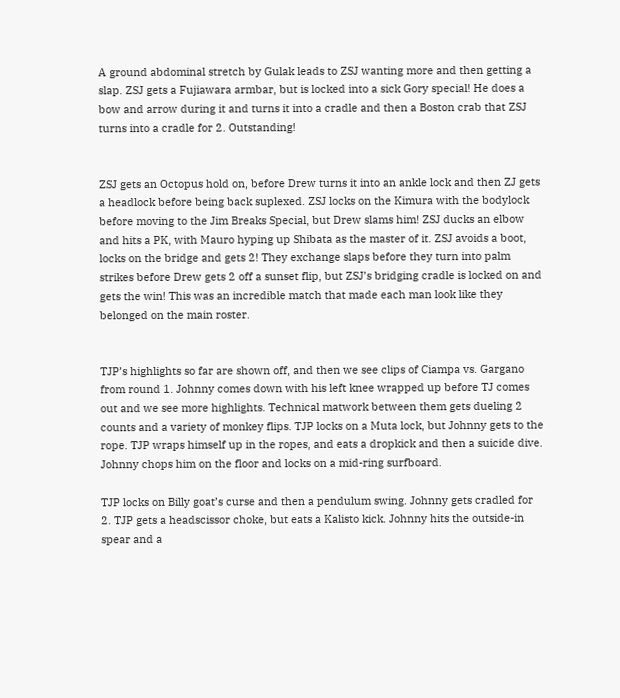A ground abdominal stretch by Gulak leads to ZSJ wanting more and then getting a slap. ZSJ gets a Fujiawara armbar, but is locked into a sick Gory special! He does a bow and arrow during it and turns it into a cradle and then a Boston crab that ZSJ turns into a cradle for 2. Outstanding!


ZSJ gets an Octopus hold on, before Drew turns it into an ankle lock and then ZJ gets a headlock before being back suplexed. ZSJ locks on the Kimura with the bodylock before moving to the Jim Breaks Special, but Drew slams him! ZSJ ducks an elbow and hits a PK, with Mauro hyping up Shibata as the master of it. ZSJ avoids a boot, locks on the bridge and gets 2! They exchange slaps before they turn into palm strikes before Drew gets 2 off a sunset flip, but ZSJ’s bridging cradle is locked on and gets the win! This was an incredible match that made each man look like they belonged on the main roster.


TJP’s highlights so far are shown off, and then we see clips of Ciampa vs. Gargano from round 1. Johnny comes down with his left knee wrapped up before TJ comes out and we see more highlights. Technical matwork between them gets dueling 2 counts and a variety of monkey flips. TJP locks on a Muta lock, but Johnny gets to the rope. TJP wraps himself up in the ropes, and eats a dropkick and then a suicide dive. Johnny chops him on the floor and locks on a mid-ring surfboard.

TJP locks on Billy goat’s curse and then a pendulum swing. Johnny gets cradled for 2. TJP gets a headscissor choke, but eats a Kalisto kick. Johnny hits the outside-in spear and a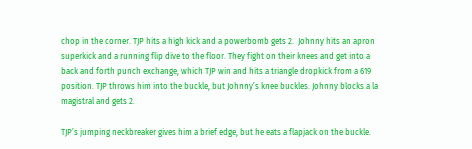chop in the corner. TJP hits a high kick and a powerbomb gets 2.  Johnny hits an apron superkick and a running flip dive to the floor. They fight on their knees and get into a back and forth punch exchange, which TJP win and hits a triangle dropkick from a 619 position. TJP throws him into the buckle, but Johnny’s knee buckles. Johnny blocks a la magistral and gets 2.

TJP’s jumping neckbreaker gives him a brief edge, but he eats a flapjack on the buckle.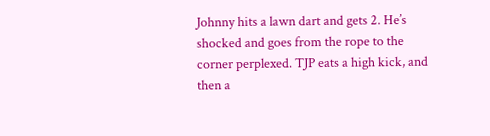Johnny hits a lawn dart and gets 2. He’s shocked and goes from the rope to the corner perplexed. TJP eats a high kick, and then a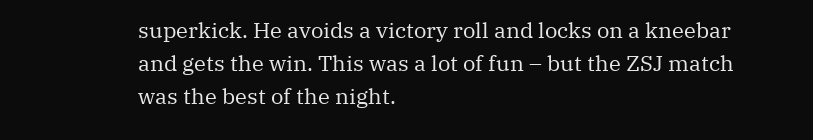superkick. He avoids a victory roll and locks on a kneebar and gets the win. This was a lot of fun – but the ZSJ match was the best of the night.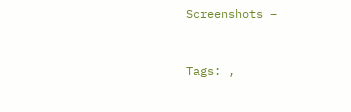Screenshots –


Tags: ,